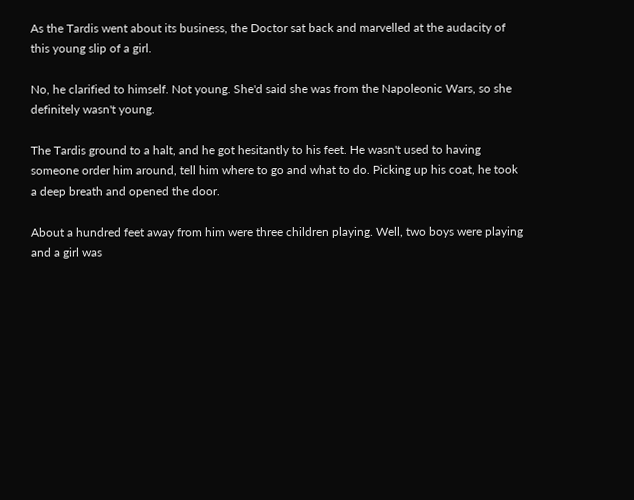As the Tardis went about its business, the Doctor sat back and marvelled at the audacity of this young slip of a girl.

No, he clarified to himself. Not young. She'd said she was from the Napoleonic Wars, so she definitely wasn't young.

The Tardis ground to a halt, and he got hesitantly to his feet. He wasn't used to having someone order him around, tell him where to go and what to do. Picking up his coat, he took a deep breath and opened the door.

About a hundred feet away from him were three children playing. Well, two boys were playing and a girl was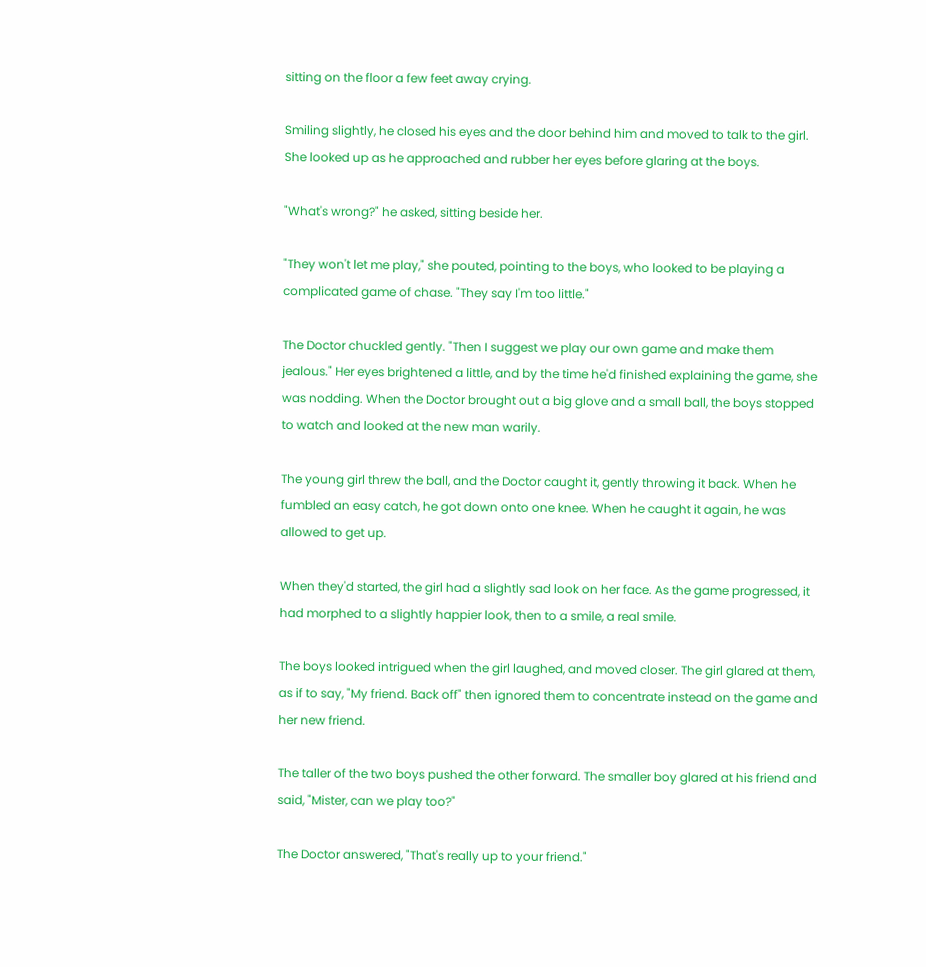sitting on the floor a few feet away crying.

Smiling slightly, he closed his eyes and the door behind him and moved to talk to the girl. She looked up as he approached and rubber her eyes before glaring at the boys.

"What's wrong?" he asked, sitting beside her.

"They won't let me play," she pouted, pointing to the boys, who looked to be playing a complicated game of chase. "They say I'm too little."

The Doctor chuckled gently. "Then I suggest we play our own game and make them jealous." Her eyes brightened a little, and by the time he'd finished explaining the game, she was nodding. When the Doctor brought out a big glove and a small ball, the boys stopped to watch and looked at the new man warily.

The young girl threw the ball, and the Doctor caught it, gently throwing it back. When he fumbled an easy catch, he got down onto one knee. When he caught it again, he was allowed to get up.

When they'd started, the girl had a slightly sad look on her face. As the game progressed, it had morphed to a slightly happier look, then to a smile, a real smile.

The boys looked intrigued when the girl laughed, and moved closer. The girl glared at them, as if to say, "My friend. Back off" then ignored them to concentrate instead on the game and her new friend.

The taller of the two boys pushed the other forward. The smaller boy glared at his friend and said, "Mister, can we play too?"

The Doctor answered, "That's really up to your friend."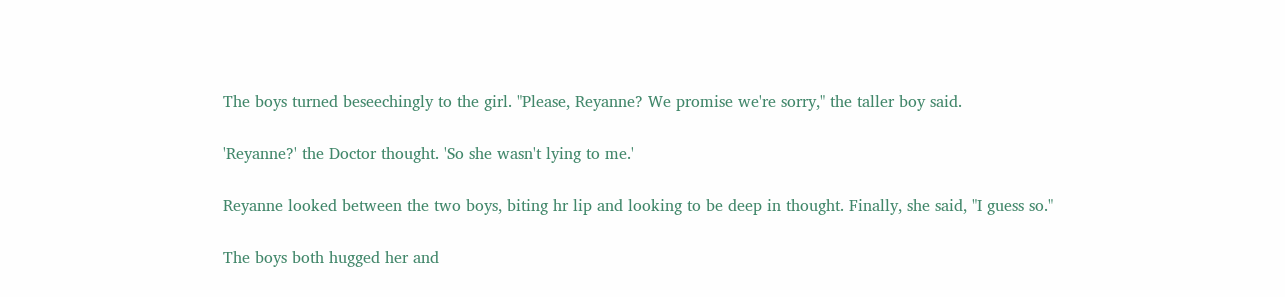The boys turned beseechingly to the girl. "Please, Reyanne? We promise we're sorry," the taller boy said.

'Reyanne?' the Doctor thought. 'So she wasn't lying to me.'

Reyanne looked between the two boys, biting hr lip and looking to be deep in thought. Finally, she said, "I guess so."

The boys both hugged her and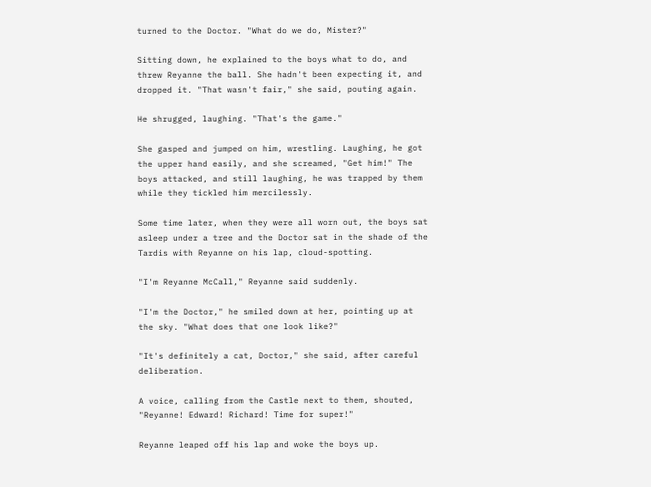turned to the Doctor. "What do we do, Mister?"

Sitting down, he explained to the boys what to do, and threw Reyanne the ball. She hadn't been expecting it, and dropped it. "That wasn't fair," she said, pouting again.

He shrugged, laughing. "That's the game."

She gasped and jumped on him, wrestling. Laughing, he got the upper hand easily, and she screamed, "Get him!" The boys attacked, and still laughing, he was trapped by them while they tickled him mercilessly.

Some time later, when they were all worn out, the boys sat asleep under a tree and the Doctor sat in the shade of the Tardis with Reyanne on his lap, cloud-spotting.

"I'm Reyanne McCall," Reyanne said suddenly.

"I'm the Doctor," he smiled down at her, pointing up at the sky. "What does that one look like?"

"It's definitely a cat, Doctor," she said, after careful deliberation.

A voice, calling from the Castle next to them, shouted, "Reyanne! Edward! Richard! Time for super!"

Reyanne leaped off his lap and woke the boys up.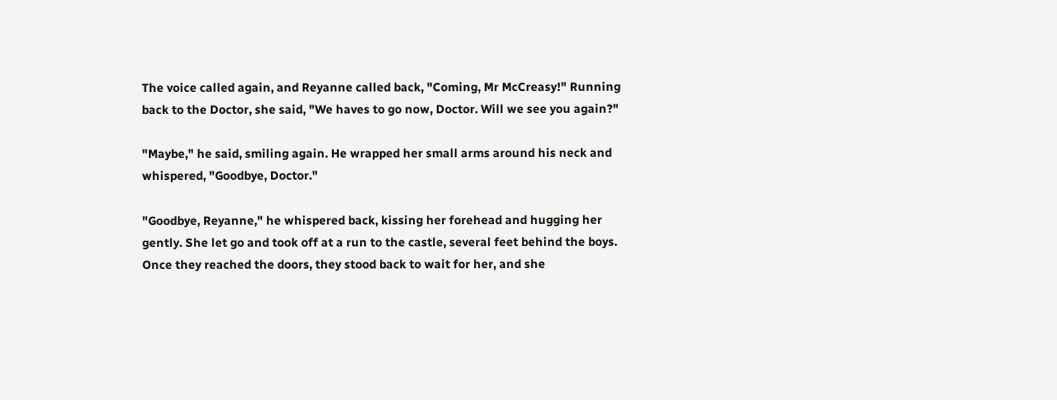The voice called again, and Reyanne called back, "Coming, Mr McCreasy!" Running back to the Doctor, she said, "We haves to go now, Doctor. Will we see you again?"

"Maybe," he said, smiling again. He wrapped her small arms around his neck and whispered, "Goodbye, Doctor."

"Goodbye, Reyanne," he whispered back, kissing her forehead and hugging her gently. She let go and took off at a run to the castle, several feet behind the boys. Once they reached the doors, they stood back to wait for her, and she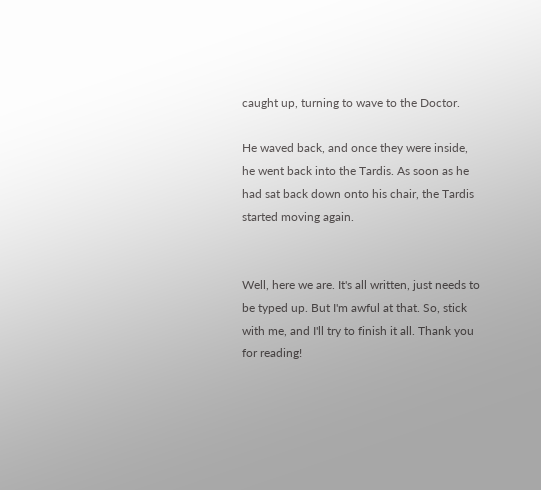caught up, turning to wave to the Doctor.

He waved back, and once they were inside, he went back into the Tardis. As soon as he had sat back down onto his chair, the Tardis started moving again.


Well, here we are. It's all written, just needs to be typed up. But I'm awful at that. So, stick with me, and I'll try to finish it all. Thank you for reading!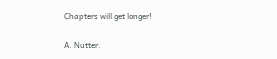Chapters will get longer!

A. Nutter.